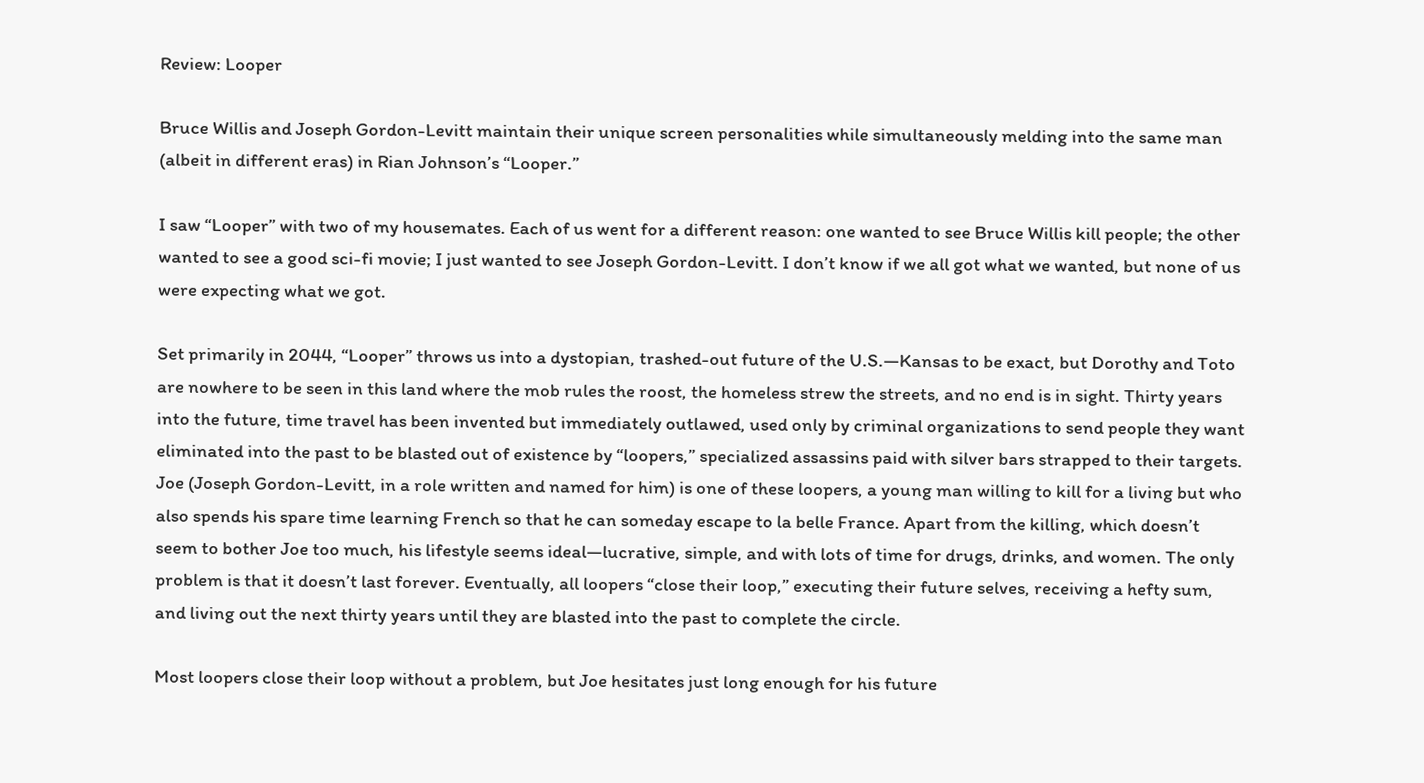Review: Looper

Bruce Willis and Joseph Gordon-Levitt maintain their unique screen personalities while simultaneously melding into the same man (albeit in different eras) in Rian Johnson’s “Looper.”

I saw “Looper” with two of my housemates. Each of us went for a different reason: one wanted to see Bruce Willis kill people; the other wanted to see a good sci-fi movie; I just wanted to see Joseph Gordon-Levitt. I don’t know if we all got what we wanted, but none of us were expecting what we got.

Set primarily in 2044, “Looper” throws us into a dystopian, trashed-out future of the U.S.—Kansas to be exact, but Dorothy and Toto are nowhere to be seen in this land where the mob rules the roost, the homeless strew the streets, and no end is in sight. Thirty years into the future, time travel has been invented but immediately outlawed, used only by criminal organizations to send people they want eliminated into the past to be blasted out of existence by “loopers,” specialized assassins paid with silver bars strapped to their targets. Joe (Joseph Gordon-Levitt, in a role written and named for him) is one of these loopers, a young man willing to kill for a living but who also spends his spare time learning French so that he can someday escape to la belle France. Apart from the killing, which doesn’t seem to bother Joe too much, his lifestyle seems ideal—lucrative, simple, and with lots of time for drugs, drinks, and women. The only problem is that it doesn’t last forever. Eventually, all loopers “close their loop,” executing their future selves, receiving a hefty sum, and living out the next thirty years until they are blasted into the past to complete the circle.

Most loopers close their loop without a problem, but Joe hesitates just long enough for his future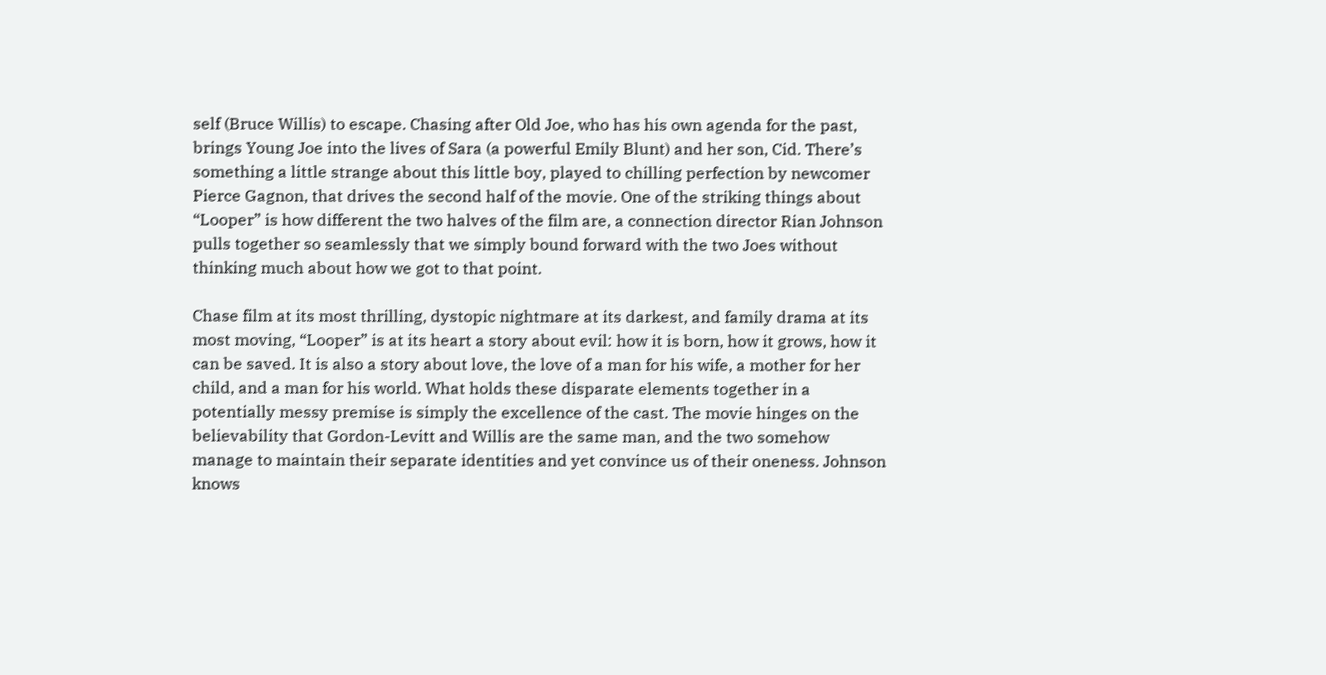self (Bruce Willis) to escape. Chasing after Old Joe, who has his own agenda for the past, brings Young Joe into the lives of Sara (a powerful Emily Blunt) and her son, Cid. There’s something a little strange about this little boy, played to chilling perfection by newcomer Pierce Gagnon, that drives the second half of the movie. One of the striking things about “Looper” is how different the two halves of the film are, a connection director Rian Johnson pulls together so seamlessly that we simply bound forward with the two Joes without thinking much about how we got to that point.

Chase film at its most thrilling, dystopic nightmare at its darkest, and family drama at its most moving, “Looper” is at its heart a story about evil: how it is born, how it grows, how it can be saved. It is also a story about love, the love of a man for his wife, a mother for her child, and a man for his world. What holds these disparate elements together in a potentially messy premise is simply the excellence of the cast. The movie hinges on the believability that Gordon-Levitt and Willis are the same man, and the two somehow manage to maintain their separate identities and yet convince us of their oneness. Johnson knows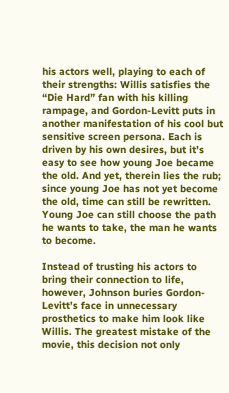his actors well, playing to each of their strengths: Willis satisfies the “Die Hard” fan with his killing rampage, and Gordon-Levitt puts in another manifestation of his cool but sensitive screen persona. Each is driven by his own desires, but it’s easy to see how young Joe became the old. And yet, therein lies the rub; since young Joe has not yet become the old, time can still be rewritten. Young Joe can still choose the path he wants to take, the man he wants to become.

Instead of trusting his actors to bring their connection to life, however, Johnson buries Gordon-Levitt’s face in unnecessary prosthetics to make him look like Willis. The greatest mistake of the movie, this decision not only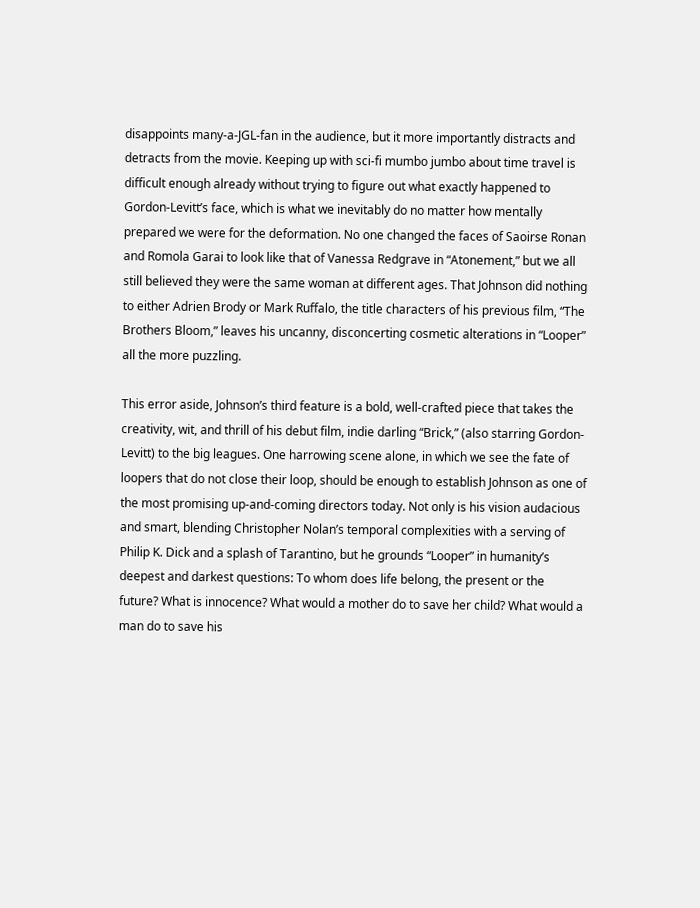disappoints many-a-JGL-fan in the audience, but it more importantly distracts and detracts from the movie. Keeping up with sci-fi mumbo jumbo about time travel is difficult enough already without trying to figure out what exactly happened to Gordon-Levitt’s face, which is what we inevitably do no matter how mentally prepared we were for the deformation. No one changed the faces of Saoirse Ronan and Romola Garai to look like that of Vanessa Redgrave in “Atonement,” but we all still believed they were the same woman at different ages. That Johnson did nothing to either Adrien Brody or Mark Ruffalo, the title characters of his previous film, “The Brothers Bloom,” leaves his uncanny, disconcerting cosmetic alterations in “Looper” all the more puzzling.

This error aside, Johnson’s third feature is a bold, well-crafted piece that takes the creativity, wit, and thrill of his debut film, indie darling “Brick,” (also starring Gordon-Levitt) to the big leagues. One harrowing scene alone, in which we see the fate of loopers that do not close their loop, should be enough to establish Johnson as one of the most promising up-and-coming directors today. Not only is his vision audacious and smart, blending Christopher Nolan’s temporal complexities with a serving of Philip K. Dick and a splash of Tarantino, but he grounds “Looper” in humanity’s deepest and darkest questions: To whom does life belong, the present or the future? What is innocence? What would a mother do to save her child? What would a man do to save his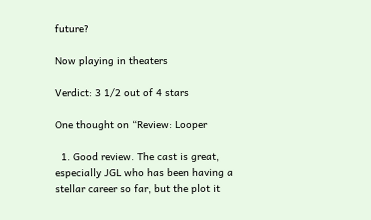future?

Now playing in theaters

Verdict: 3 1/2 out of 4 stars

One thought on “Review: Looper

  1. Good review. The cast is great, especially JGL who has been having a stellar career so far, but the plot it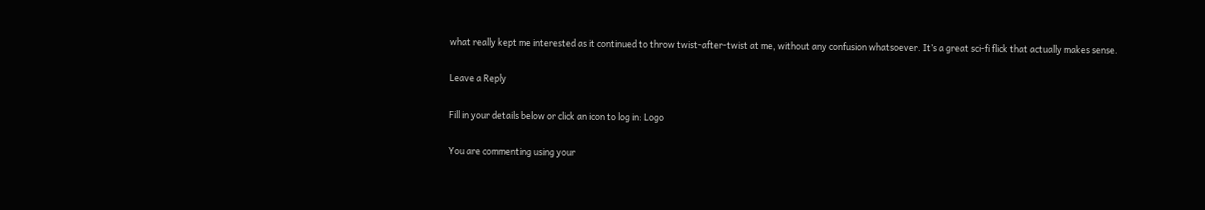what really kept me interested as it continued to throw twist-after-twist at me, without any confusion whatsoever. It’s a great sci-fi flick that actually makes sense.

Leave a Reply

Fill in your details below or click an icon to log in: Logo

You are commenting using your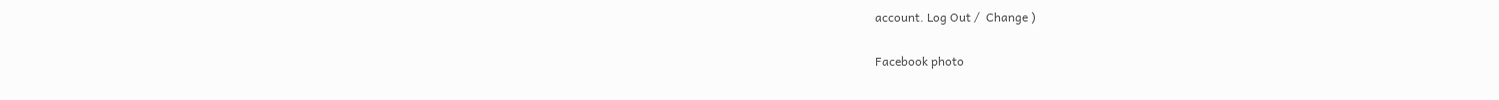account. Log Out /  Change )

Facebook photo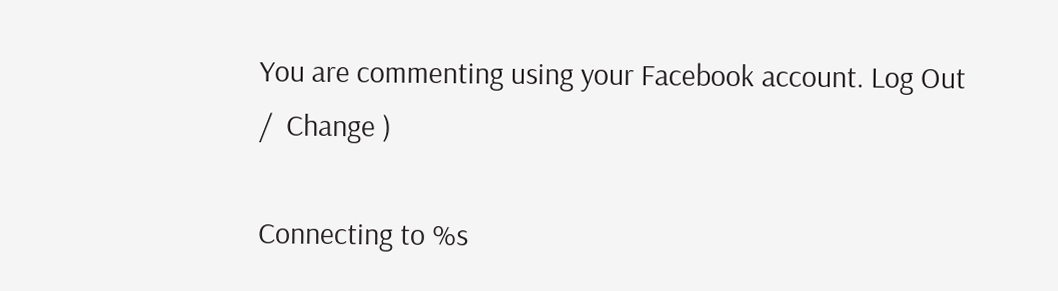You are commenting using your Facebook account. Log Out /  Change )

Connecting to %s